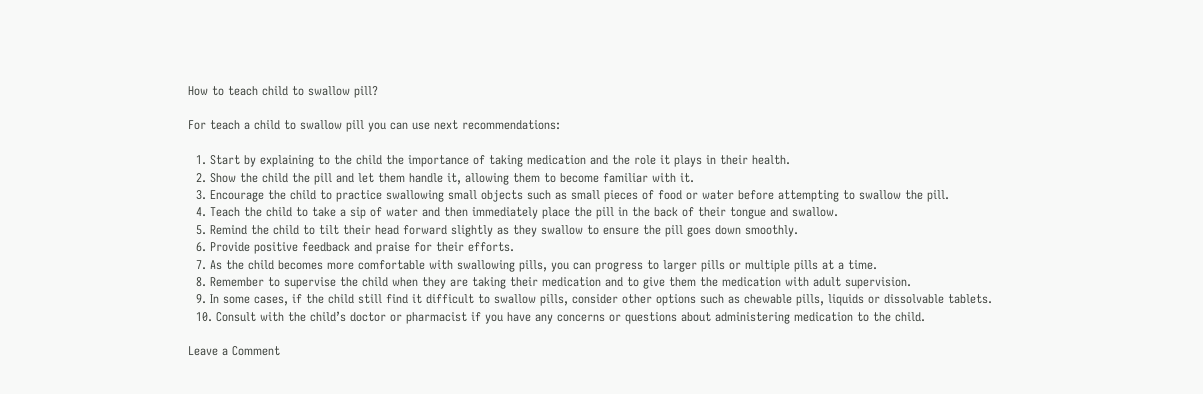How to teach child to swallow pill?

For teach a child to swallow pill you can use next recommendations:

  1. Start by explaining to the child the importance of taking medication and the role it plays in their health.
  2. Show the child the pill and let them handle it, allowing them to become familiar with it.
  3. Encourage the child to practice swallowing small objects such as small pieces of food or water before attempting to swallow the pill.
  4. Teach the child to take a sip of water and then immediately place the pill in the back of their tongue and swallow.
  5. Remind the child to tilt their head forward slightly as they swallow to ensure the pill goes down smoothly.
  6. Provide positive feedback and praise for their efforts.
  7. As the child becomes more comfortable with swallowing pills, you can progress to larger pills or multiple pills at a time.
  8. Remember to supervise the child when they are taking their medication and to give them the medication with adult supervision.
  9. In some cases, if the child still find it difficult to swallow pills, consider other options such as chewable pills, liquids or dissolvable tablets.
  10. Consult with the child’s doctor or pharmacist if you have any concerns or questions about administering medication to the child.

Leave a Comment